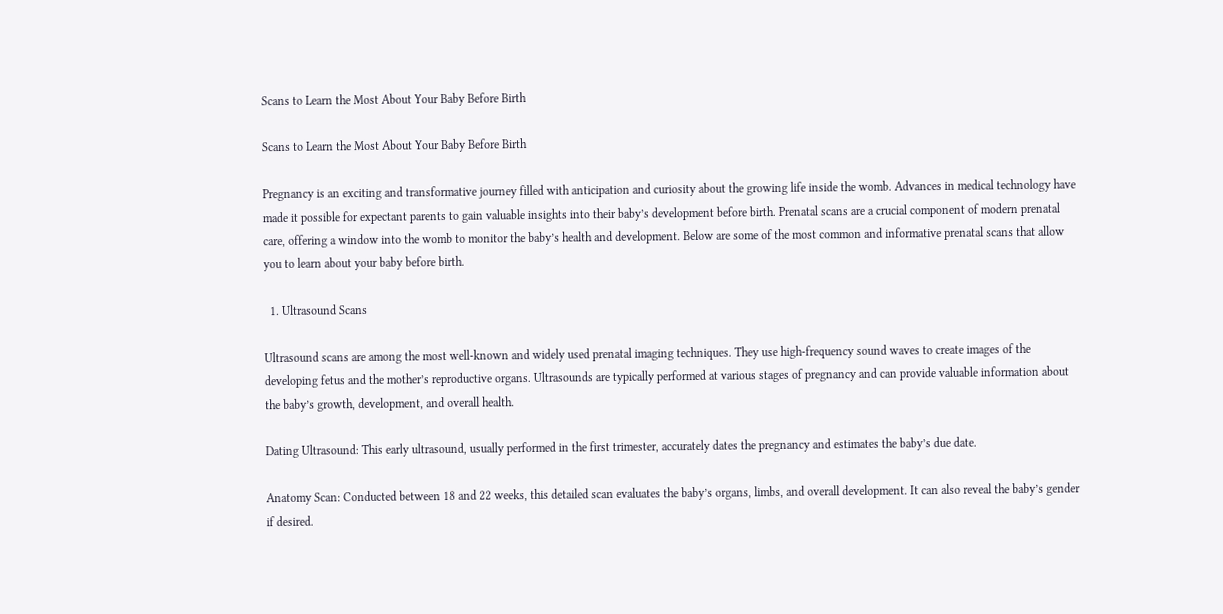Scans to Learn the Most About Your Baby Before Birth

Scans to Learn the Most About Your Baby Before Birth

Pregnancy is an exciting and transformative journey filled with anticipation and curiosity about the growing life inside the womb. Advances in medical technology have made it possible for expectant parents to gain valuable insights into their baby’s development before birth. Prenatal scans are a crucial component of modern prenatal care, offering a window into the womb to monitor the baby’s health and development. Below are some of the most common and informative prenatal scans that allow you to learn about your baby before birth.

  1. Ultrasound Scans

Ultrasound scans are among the most well-known and widely used prenatal imaging techniques. They use high-frequency sound waves to create images of the developing fetus and the mother’s reproductive organs. Ultrasounds are typically performed at various stages of pregnancy and can provide valuable information about the baby’s growth, development, and overall health.

Dating Ultrasound: This early ultrasound, usually performed in the first trimester, accurately dates the pregnancy and estimates the baby’s due date.

Anatomy Scan: Conducted between 18 and 22 weeks, this detailed scan evaluates the baby’s organs, limbs, and overall development. It can also reveal the baby’s gender if desired.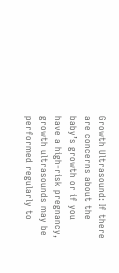Growth Ultrasound: If there are concerns about the baby’s growth or if you have a high-risk pregnancy, growth ultrasounds may be performed regularly to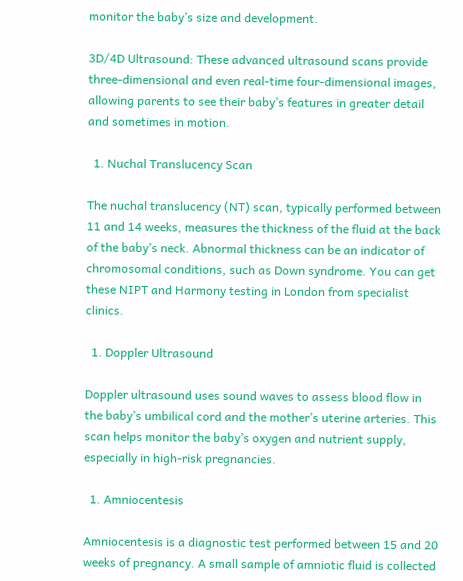monitor the baby’s size and development.

3D/4D Ultrasound: These advanced ultrasound scans provide three-dimensional and even real-time four-dimensional images, allowing parents to see their baby’s features in greater detail and sometimes in motion.

  1. Nuchal Translucency Scan

The nuchal translucency (NT) scan, typically performed between 11 and 14 weeks, measures the thickness of the fluid at the back of the baby’s neck. Abnormal thickness can be an indicator of chromosomal conditions, such as Down syndrome. You can get these NIPT and Harmony testing in London from specialist clinics.

  1. Doppler Ultrasound

Doppler ultrasound uses sound waves to assess blood flow in the baby’s umbilical cord and the mother’s uterine arteries. This scan helps monitor the baby’s oxygen and nutrient supply, especially in high-risk pregnancies.

  1. Amniocentesis

Amniocentesis is a diagnostic test performed between 15 and 20 weeks of pregnancy. A small sample of amniotic fluid is collected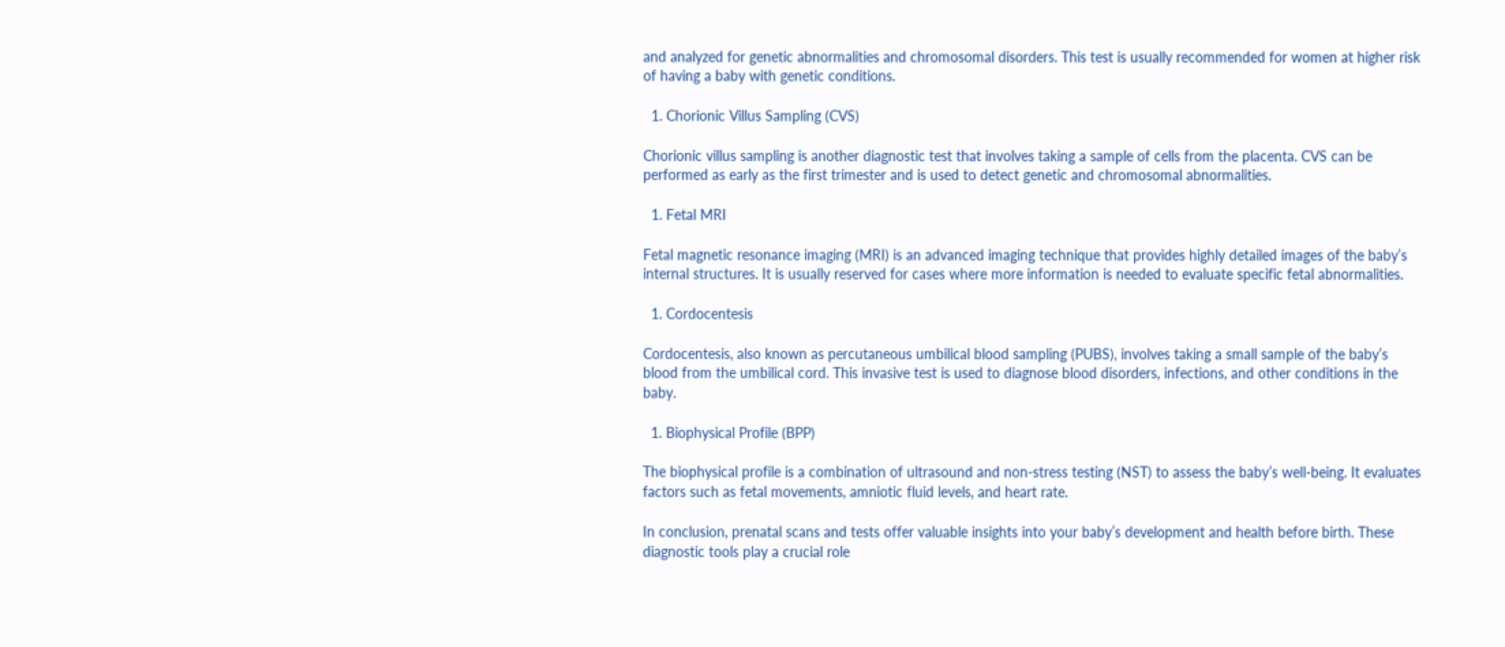and analyzed for genetic abnormalities and chromosomal disorders. This test is usually recommended for women at higher risk of having a baby with genetic conditions.

  1. Chorionic Villus Sampling (CVS)

Chorionic villus sampling is another diagnostic test that involves taking a sample of cells from the placenta. CVS can be performed as early as the first trimester and is used to detect genetic and chromosomal abnormalities.

  1. Fetal MRI

Fetal magnetic resonance imaging (MRI) is an advanced imaging technique that provides highly detailed images of the baby’s internal structures. It is usually reserved for cases where more information is needed to evaluate specific fetal abnormalities.

  1. Cordocentesis

Cordocentesis, also known as percutaneous umbilical blood sampling (PUBS), involves taking a small sample of the baby’s blood from the umbilical cord. This invasive test is used to diagnose blood disorders, infections, and other conditions in the baby.

  1. Biophysical Profile (BPP)

The biophysical profile is a combination of ultrasound and non-stress testing (NST) to assess the baby’s well-being. It evaluates factors such as fetal movements, amniotic fluid levels, and heart rate.

In conclusion, prenatal scans and tests offer valuable insights into your baby’s development and health before birth. These diagnostic tools play a crucial role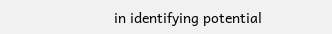in identifying potential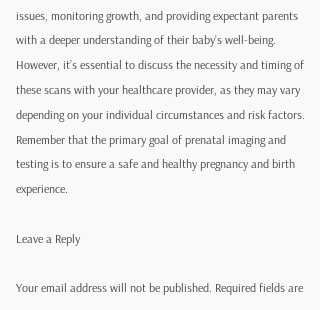issues, monitoring growth, and providing expectant parents with a deeper understanding of their baby’s well-being. However, it’s essential to discuss the necessity and timing of these scans with your healthcare provider, as they may vary depending on your individual circumstances and risk factors. Remember that the primary goal of prenatal imaging and testing is to ensure a safe and healthy pregnancy and birth experience.

Leave a Reply

Your email address will not be published. Required fields are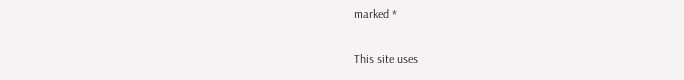marked *

This site uses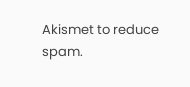Akismet to reduce spam.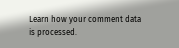Learn how your comment data is processed.